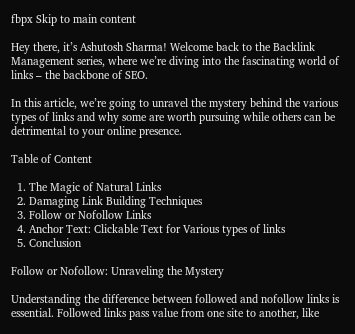fbpx Skip to main content

Hey there, it’s Ashutosh Sharma! Welcome back to the Backlink Management series, where we’re diving into the fascinating world of links – the backbone of SEO.

In this article, we’re going to unravel the mystery behind the various types of links and why some are worth pursuing while others can be detrimental to your online presence.

Table of Content

  1. The Magic of Natural Links
  2. Damaging Link Building Techniques
  3. Follow or Nofollow Links
  4. Anchor Text: Clickable Text for Various types of links
  5. Conclusion

Follow or Nofollow: Unraveling the Mystery

Understanding the difference between followed and nofollow links is essential. Followed links pass value from one site to another, like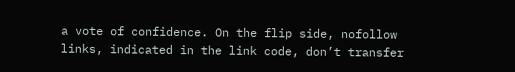a vote of confidence. On the flip side, nofollow links, indicated in the link code, don’t transfer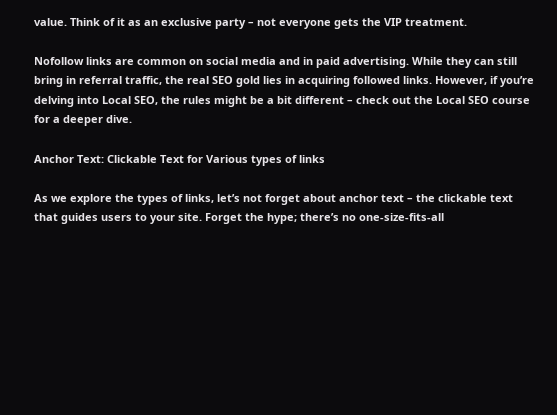value. Think of it as an exclusive party – not everyone gets the VIP treatment.

Nofollow links are common on social media and in paid advertising. While they can still bring in referral traffic, the real SEO gold lies in acquiring followed links. However, if you’re delving into Local SEO, the rules might be a bit different – check out the Local SEO course for a deeper dive.

Anchor Text: Clickable Text for Various types of links

As we explore the types of links, let’s not forget about anchor text – the clickable text that guides users to your site. Forget the hype; there’s no one-size-fits-all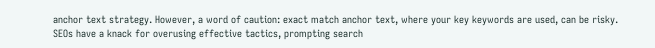anchor text strategy. However, a word of caution: exact match anchor text, where your key keywords are used, can be risky. SEOs have a knack for overusing effective tactics, prompting search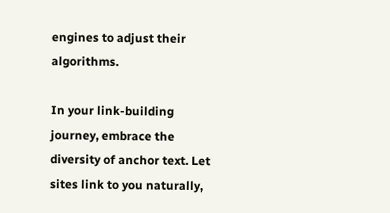engines to adjust their algorithms.

In your link-building journey, embrace the diversity of anchor text. Let sites link to you naturally,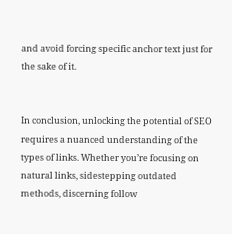and avoid forcing specific anchor text just for the sake of it.


In conclusion, unlocking the potential of SEO requires a nuanced understanding of the types of links. Whether you’re focusing on natural links, sidestepping outdated methods, discerning follow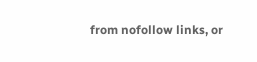from nofollow links, or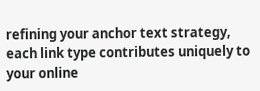refining your anchor text strategy, each link type contributes uniquely to your online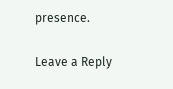presence.

Leave a Reply